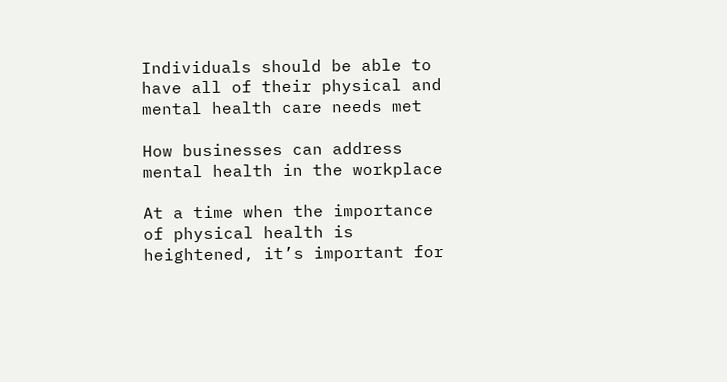Individuals should be able to have all of their physical and mental health care needs met

How businesses can address mental health in the workplace

At a time when the importance of physical health is heightened, it’s important for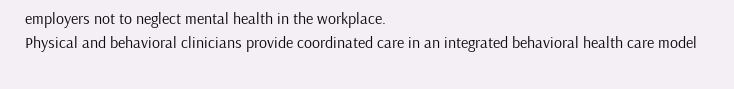employers not to neglect mental health in the workplace.
Physical and behavioral clinicians provide coordinated care in an integrated behavioral health care model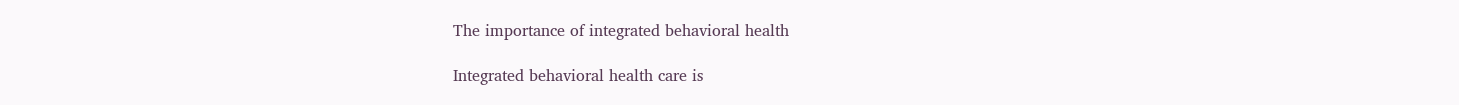The importance of integrated behavioral health

Integrated behavioral health care is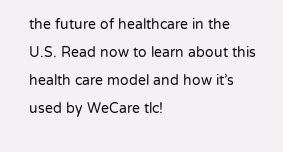the future of healthcare in the U.S. Read now to learn about this health care model and how it’s used by WeCare tlc!